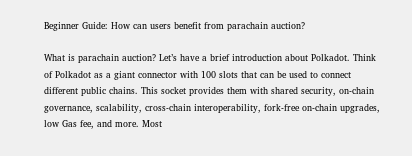Beginner Guide: How can users benefit from parachain auction?

What is parachain auction? Let’s have a brief introduction about Polkadot. Think of Polkadot as a giant connector with 100 slots that can be used to connect different public chains. This socket provides them with shared security, on-chain governance, scalability, cross-chain interoperability, fork-free on-chain upgrades, low Gas fee, and more. Most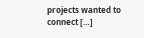projects wanted to connect […]